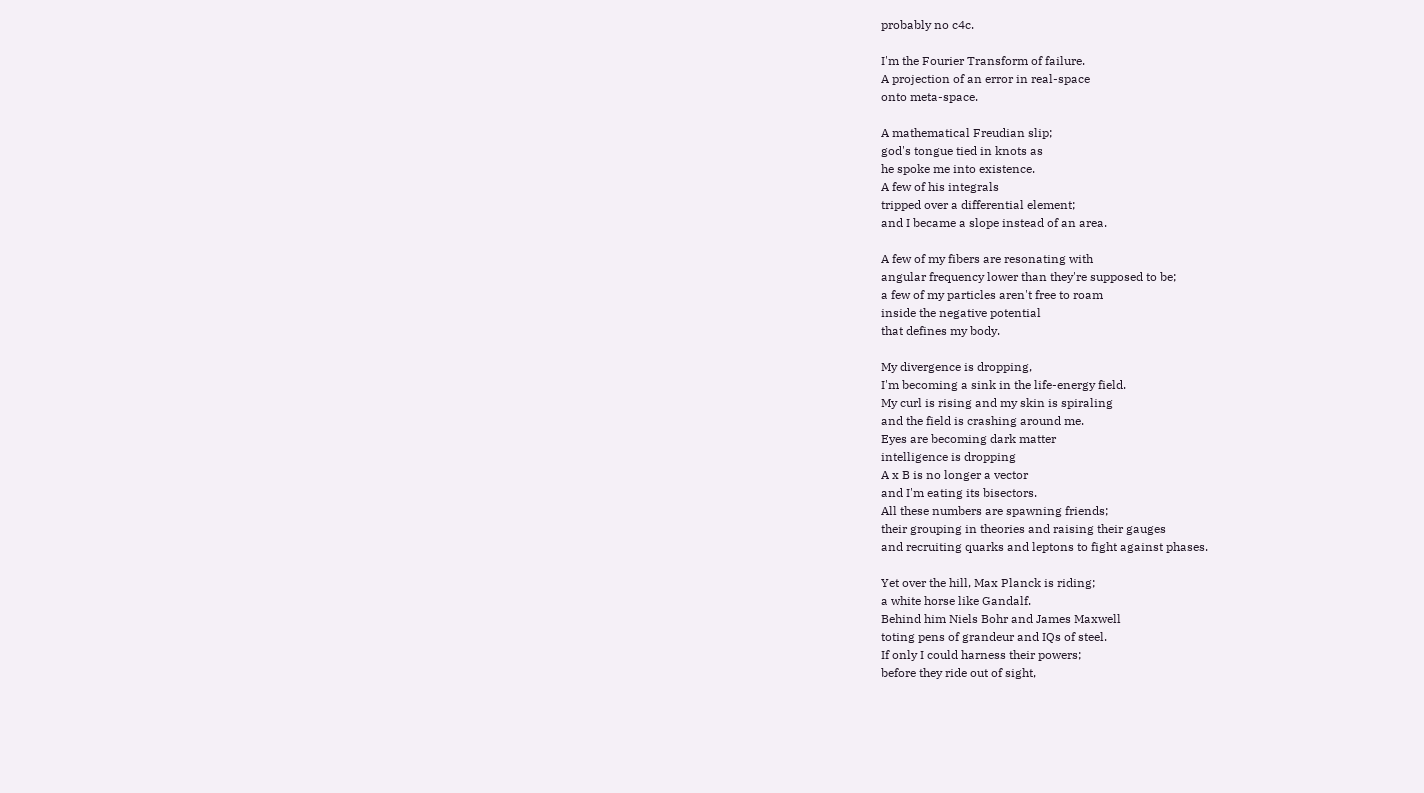probably no c4c.

I'm the Fourier Transform of failure.
A projection of an error in real-space
onto meta-space.

A mathematical Freudian slip;
god's tongue tied in knots as
he spoke me into existence.
A few of his integrals
tripped over a differential element;
and I became a slope instead of an area.

A few of my fibers are resonating with
angular frequency lower than they're supposed to be;
a few of my particles aren't free to roam
inside the negative potential
that defines my body.

My divergence is dropping,
I'm becoming a sink in the life-energy field.
My curl is rising and my skin is spiraling
and the field is crashing around me.
Eyes are becoming dark matter
intelligence is dropping
A x B is no longer a vector
and I'm eating its bisectors.
All these numbers are spawning friends;
their grouping in theories and raising their gauges
and recruiting quarks and leptons to fight against phases.

Yet over the hill, Max Planck is riding;
a white horse like Gandalf.
Behind him Niels Bohr and James Maxwell
toting pens of grandeur and IQs of steel.
If only I could harness their powers;
before they ride out of sight,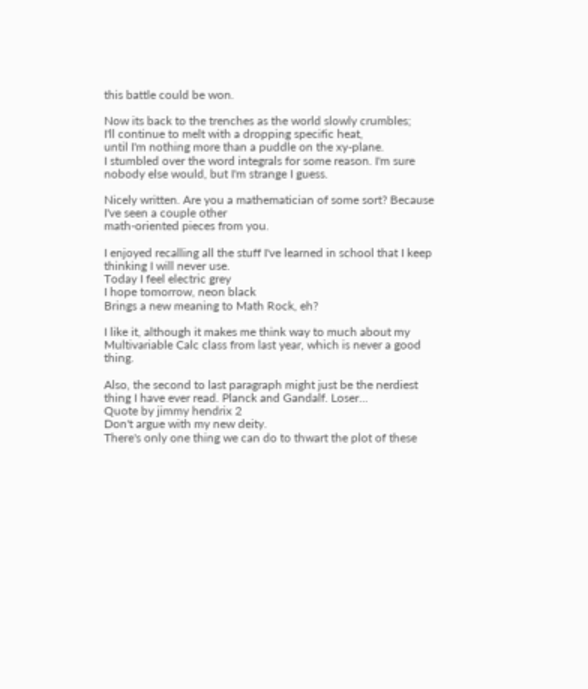this battle could be won.

Now its back to the trenches as the world slowly crumbles;
I'll continue to melt with a dropping specific heat,
until I'm nothing more than a puddle on the xy-plane.
I stumbled over the word integrals for some reason. I'm sure nobody else would, but I'm strange I guess.

Nicely written. Are you a mathematician of some sort? Because I've seen a couple other
math-oriented pieces from you.

I enjoyed recalling all the stuff I've learned in school that I keep thinking I will never use.
Today I feel electric grey
I hope tomorrow, neon black
Brings a new meaning to Math Rock, eh?

I like it, although it makes me think way to much about my Multivariable Calc class from last year, which is never a good thing.

Also, the second to last paragraph might just be the nerdiest thing I have ever read. Planck and Gandalf. Loser...
Quote by jimmy hendrix 2
Don't argue with my new deity.
There's only one thing we can do to thwart the plot of these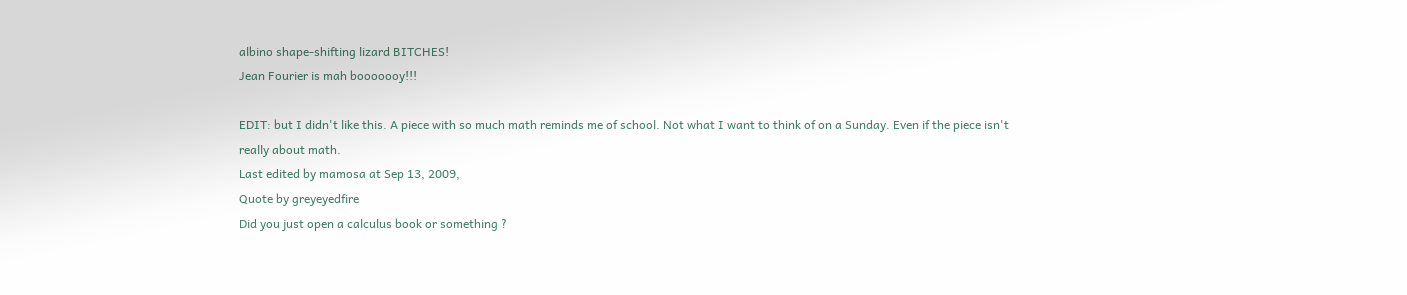albino shape-shifting lizard BITCHES!
Jean Fourier is mah booooooy!!!

EDIT: but I didn't like this. A piece with so much math reminds me of school. Not what I want to think of on a Sunday. Even if the piece isn't really about math.
Last edited by mamosa at Sep 13, 2009,
Quote by greyeyedfire
Did you just open a calculus book or something ?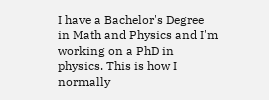I have a Bachelor's Degree in Math and Physics and I'm working on a PhD in physics. This is how I normally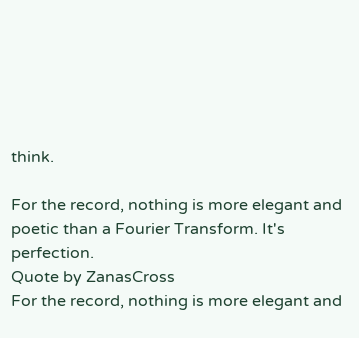think.

For the record, nothing is more elegant and poetic than a Fourier Transform. It's perfection.
Quote by ZanasCross
For the record, nothing is more elegant and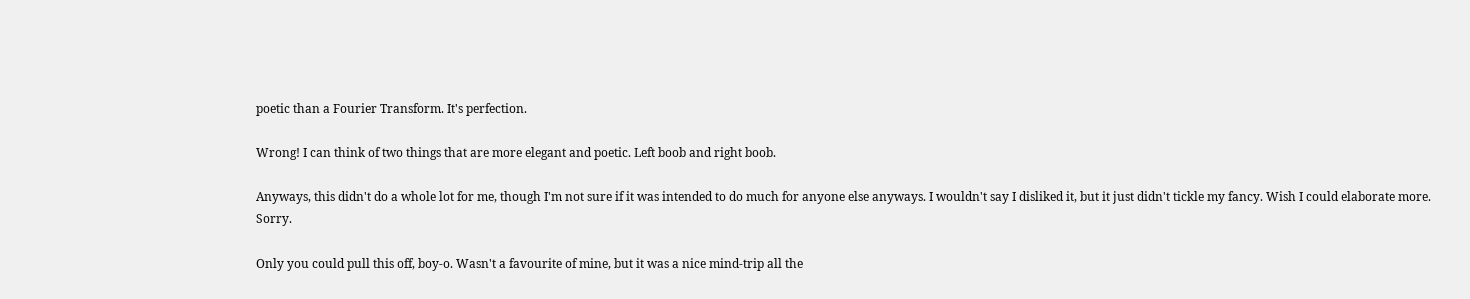poetic than a Fourier Transform. It's perfection.

Wrong! I can think of two things that are more elegant and poetic. Left boob and right boob.

Anyways, this didn't do a whole lot for me, though I'm not sure if it was intended to do much for anyone else anyways. I wouldn't say I disliked it, but it just didn't tickle my fancy. Wish I could elaborate more. Sorry.

Only you could pull this off, boy-o. Wasn't a favourite of mine, but it was a nice mind-trip all the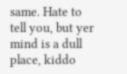same. Hate to tell you, but yer mind is a dull place, kiddo